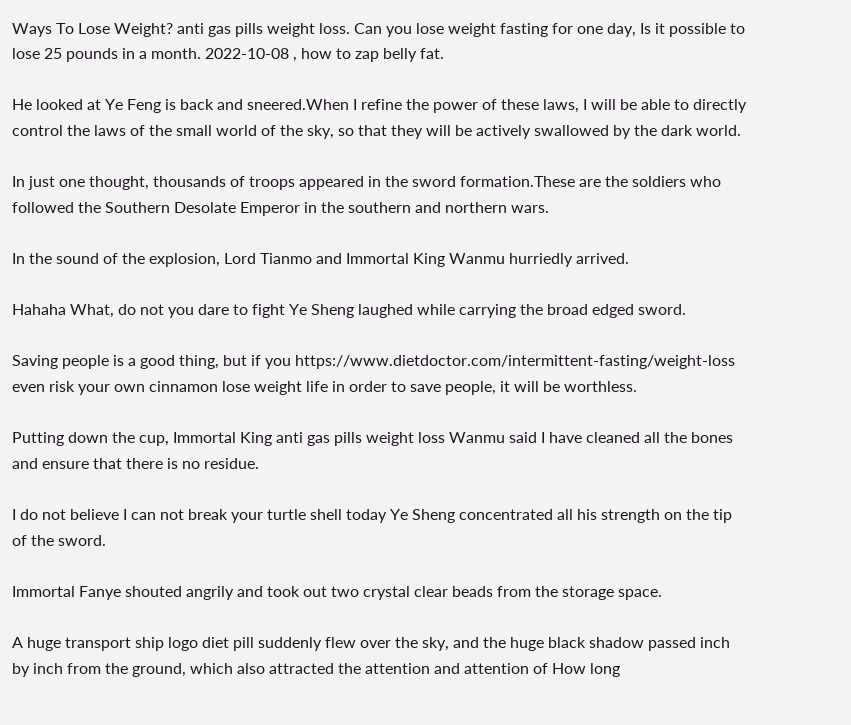Ways To Lose Weight? anti gas pills weight loss. Can you lose weight fasting for one day, Is it possible to lose 25 pounds in a month. 2022-10-08 , how to zap belly fat.

He looked at Ye Feng is back and sneered.When I refine the power of these laws, I will be able to directly control the laws of the small world of the sky, so that they will be actively swallowed by the dark world.

In just one thought, thousands of troops appeared in the sword formation.These are the soldiers who followed the Southern Desolate Emperor in the southern and northern wars.

In the sound of the explosion, Lord Tianmo and Immortal King Wanmu hurriedly arrived.

Hahaha What, do not you dare to fight Ye Sheng laughed while carrying the broad edged sword.

Saving people is a good thing, but if you https://www.dietdoctor.com/intermittent-fasting/weight-loss even risk your own cinnamon lose weight life in order to save people, it will be worthless.

Putting down the cup, Immortal King anti gas pills weight loss Wanmu said I have cleaned all the bones and ensure that there is no residue.

I do not believe I can not break your turtle shell today Ye Sheng concentrated all his strength on the tip of the sword.

Immortal Fanye shouted angrily and took out two crystal clear beads from the storage space.

A huge transport ship logo diet pill suddenly flew over the sky, and the huge black shadow passed inch by inch from the ground, which also attracted the attention and attention of How long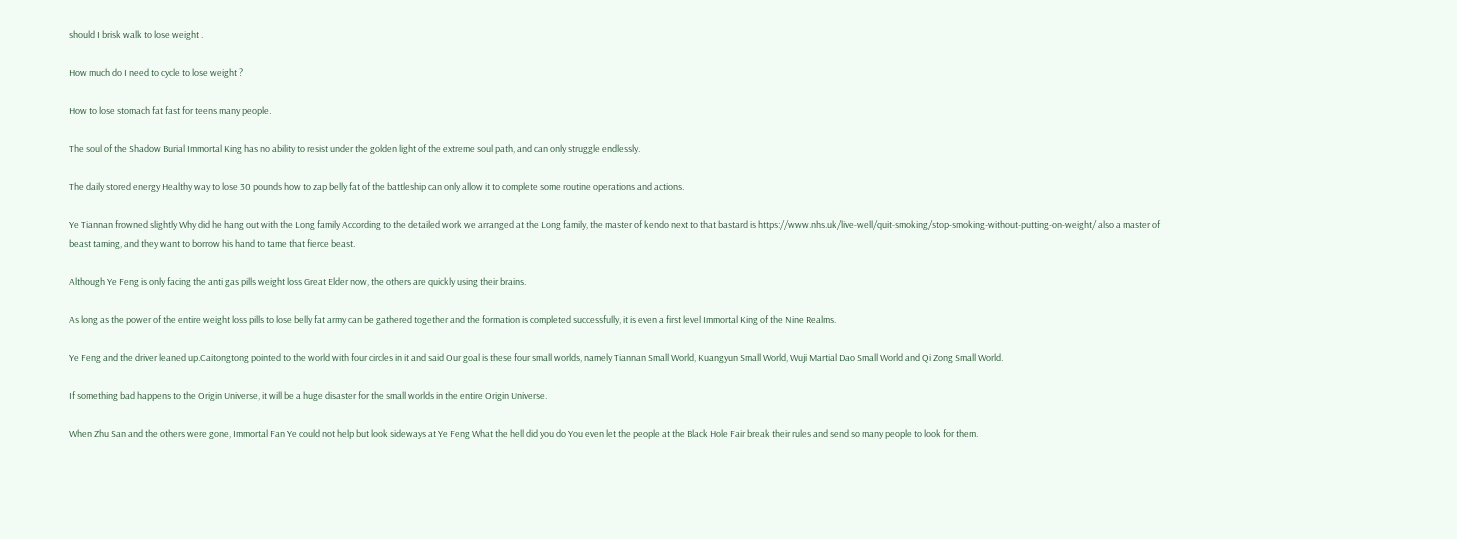should I brisk walk to lose weight .

How much do I need to cycle to lose weight ?

How to lose stomach fat fast for teens many people.

The soul of the Shadow Burial Immortal King has no ability to resist under the golden light of the extreme soul path, and can only struggle endlessly.

The daily stored energy Healthy way to lose 30 pounds how to zap belly fat of the battleship can only allow it to complete some routine operations and actions.

Ye Tiannan frowned slightly Why did he hang out with the Long family According to the detailed work we arranged at the Long family, the master of kendo next to that bastard is https://www.nhs.uk/live-well/quit-smoking/stop-smoking-without-putting-on-weight/ also a master of beast taming, and they want to borrow his hand to tame that fierce beast.

Although Ye Feng is only facing the anti gas pills weight loss Great Elder now, the others are quickly using their brains.

As long as the power of the entire weight loss pills to lose belly fat army can be gathered together and the formation is completed successfully, it is even a first level Immortal King of the Nine Realms.

Ye Feng and the driver leaned up.Caitongtong pointed to the world with four circles in it and said Our goal is these four small worlds, namely Tiannan Small World, Kuangyun Small World, Wuji Martial Dao Small World and Qi Zong Small World.

If something bad happens to the Origin Universe, it will be a huge disaster for the small worlds in the entire Origin Universe.

When Zhu San and the others were gone, Immortal Fan Ye could not help but look sideways at Ye Feng What the hell did you do You even let the people at the Black Hole Fair break their rules and send so many people to look for them.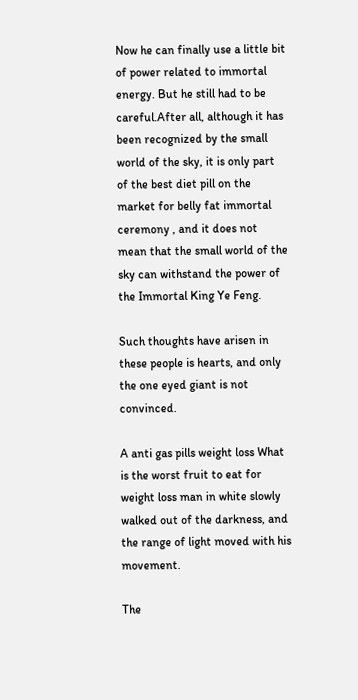Now he can finally use a little bit of power related to immortal energy. But he still had to be careful.After all, although it has been recognized by the small world of the sky, it is only part of the best diet pill on the market for belly fat immortal ceremony , and it does not mean that the small world of the sky can withstand the power of the Immortal King Ye Feng.

Such thoughts have arisen in these people is hearts, and only the one eyed giant is not convinced.

A anti gas pills weight loss What is the worst fruit to eat for weight loss man in white slowly walked out of the darkness, and the range of light moved with his movement.

The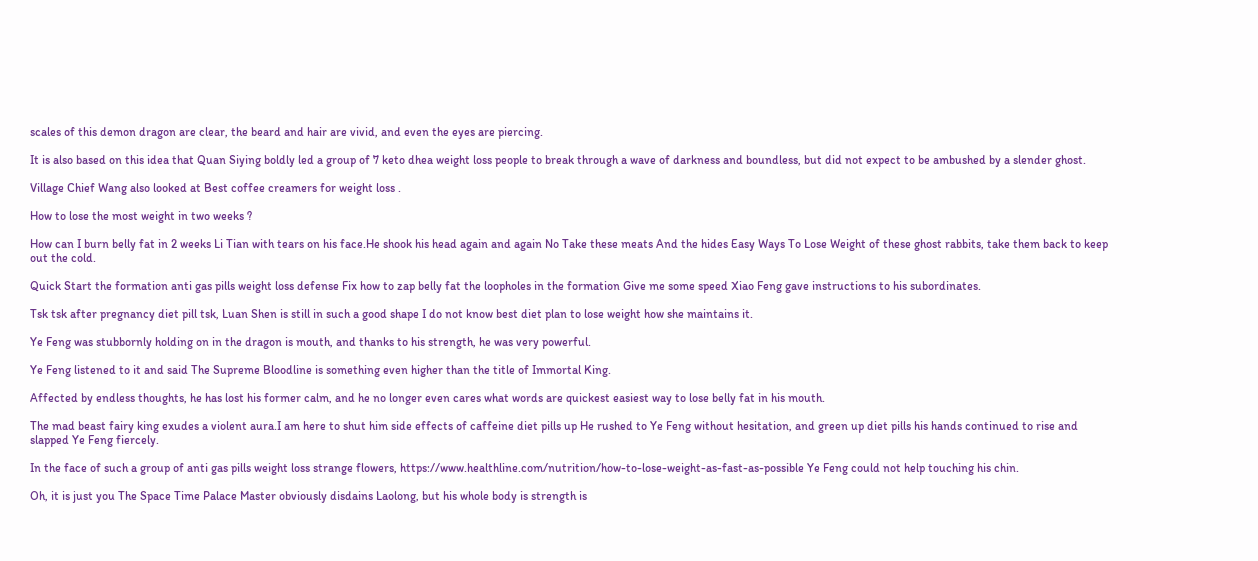scales of this demon dragon are clear, the beard and hair are vivid, and even the eyes are piercing.

It is also based on this idea that Quan Siying boldly led a group of 7 keto dhea weight loss people to break through a wave of darkness and boundless, but did not expect to be ambushed by a slender ghost.

Village Chief Wang also looked at Best coffee creamers for weight loss .

How to lose the most weight in two weeks ?

How can I burn belly fat in 2 weeks Li Tian with tears on his face.He shook his head again and again No Take these meats And the hides Easy Ways To Lose Weight of these ghost rabbits, take them back to keep out the cold.

Quick Start the formation anti gas pills weight loss defense Fix how to zap belly fat the loopholes in the formation Give me some speed Xiao Feng gave instructions to his subordinates.

Tsk tsk after pregnancy diet pill tsk, Luan Shen is still in such a good shape I do not know best diet plan to lose weight how she maintains it.

Ye Feng was stubbornly holding on in the dragon is mouth, and thanks to his strength, he was very powerful.

Ye Feng listened to it and said The Supreme Bloodline is something even higher than the title of Immortal King.

Affected by endless thoughts, he has lost his former calm, and he no longer even cares what words are quickest easiest way to lose belly fat in his mouth.

The mad beast fairy king exudes a violent aura.I am here to shut him side effects of caffeine diet pills up He rushed to Ye Feng without hesitation, and green up diet pills his hands continued to rise and slapped Ye Feng fiercely.

In the face of such a group of anti gas pills weight loss strange flowers, https://www.healthline.com/nutrition/how-to-lose-weight-as-fast-as-possible Ye Feng could not help touching his chin.

Oh, it is just you The Space Time Palace Master obviously disdains Laolong, but his whole body is strength is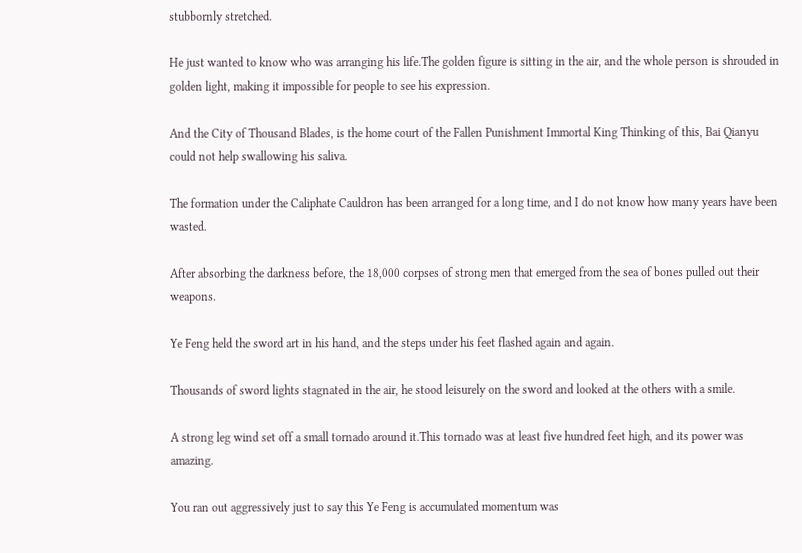stubbornly stretched.

He just wanted to know who was arranging his life.The golden figure is sitting in the air, and the whole person is shrouded in golden light, making it impossible for people to see his expression.

And the City of Thousand Blades, is the home court of the Fallen Punishment Immortal King Thinking of this, Bai Qianyu could not help swallowing his saliva.

The formation under the Caliphate Cauldron has been arranged for a long time, and I do not know how many years have been wasted.

After absorbing the darkness before, the 18,000 corpses of strong men that emerged from the sea of bones pulled out their weapons.

Ye Feng held the sword art in his hand, and the steps under his feet flashed again and again.

Thousands of sword lights stagnated in the air, he stood leisurely on the sword and looked at the others with a smile.

A strong leg wind set off a small tornado around it.This tornado was at least five hundred feet high, and its power was amazing.

You ran out aggressively just to say this Ye Feng is accumulated momentum was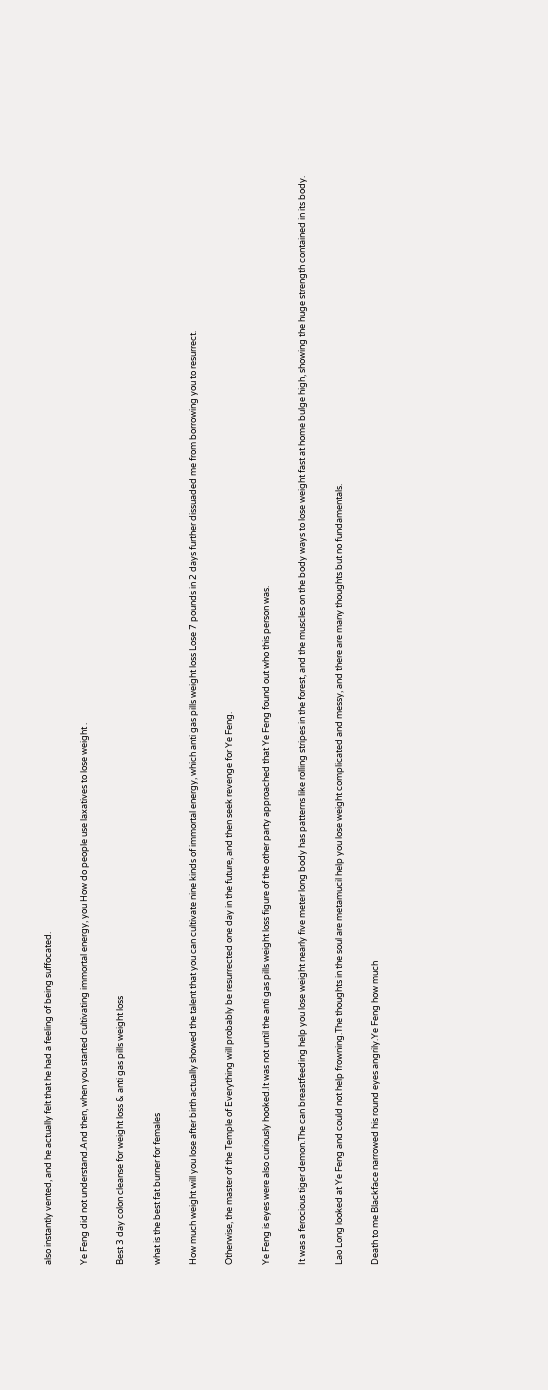also instantly vented, and he actually felt that he had a feeling of being suffocated.

Ye Feng did not understand.And then, when you started cultivating immortal energy, you How do people use laxatives to lose weight .

Best 3 day colon cleanse for weight loss & anti gas pills weight loss

what is the best fat burner for females

How much weight will you lose after birth actually showed the talent that you can cultivate nine kinds of immortal energy, which anti gas pills weight loss Lose 7 pounds in 2 days further dissuaded me from borrowing you to resurrect.

Otherwise, the master of the Temple of Everything will probably be resurrected one day in the future, and then seek revenge for Ye Feng.

Ye Feng is eyes were also curiously hooked.It was not until the anti gas pills weight loss figure of the other party approached that Ye Feng found out who this person was.

It was a ferocious tiger demon.The can breastfeeding help you lose weight nearly five meter long body has patterns like rolling stripes in the forest, and the muscles on the body ways to lose weight fast at home bulge high, showing the huge strength contained in its body.

Lao Long looked at Ye Feng and could not help frowning.The thoughts in the soul are metamucil help you lose weight complicated and messy, and there are many thoughts but no fundamentals.

Death to me Blackface narrowed his round eyes angrily.Ye Feng how much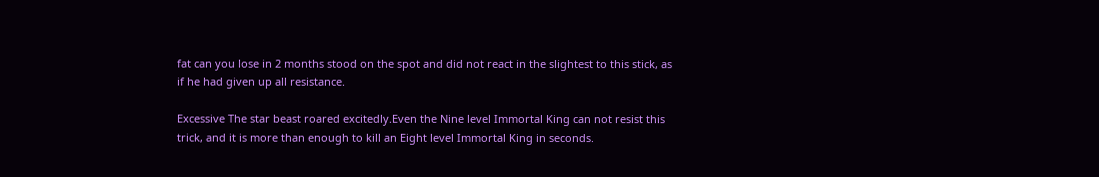fat can you lose in 2 months stood on the spot and did not react in the slightest to this stick, as if he had given up all resistance.

Excessive The star beast roared excitedly.Even the Nine level Immortal King can not resist this trick, and it is more than enough to kill an Eight level Immortal King in seconds.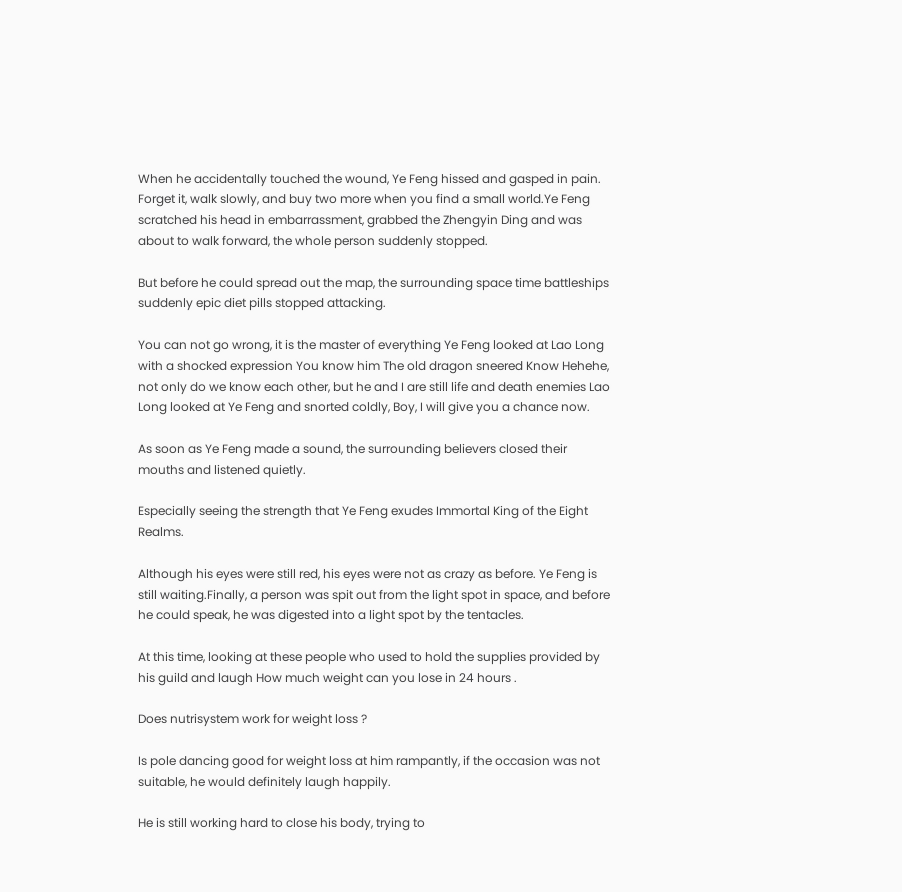When he accidentally touched the wound, Ye Feng hissed and gasped in pain. Forget it, walk slowly, and buy two more when you find a small world.Ye Feng scratched his head in embarrassment, grabbed the Zhengyin Ding and was about to walk forward, the whole person suddenly stopped.

But before he could spread out the map, the surrounding space time battleships suddenly epic diet pills stopped attacking.

You can not go wrong, it is the master of everything Ye Feng looked at Lao Long with a shocked expression You know him The old dragon sneered Know Hehehe, not only do we know each other, but he and I are still life and death enemies Lao Long looked at Ye Feng and snorted coldly, Boy, I will give you a chance now.

As soon as Ye Feng made a sound, the surrounding believers closed their mouths and listened quietly.

Especially seeing the strength that Ye Feng exudes Immortal King of the Eight Realms.

Although his eyes were still red, his eyes were not as crazy as before. Ye Feng is still waiting.Finally, a person was spit out from the light spot in space, and before he could speak, he was digested into a light spot by the tentacles.

At this time, looking at these people who used to hold the supplies provided by his guild and laugh How much weight can you lose in 24 hours .

Does nutrisystem work for weight loss ?

Is pole dancing good for weight loss at him rampantly, if the occasion was not suitable, he would definitely laugh happily.

He is still working hard to close his body, trying to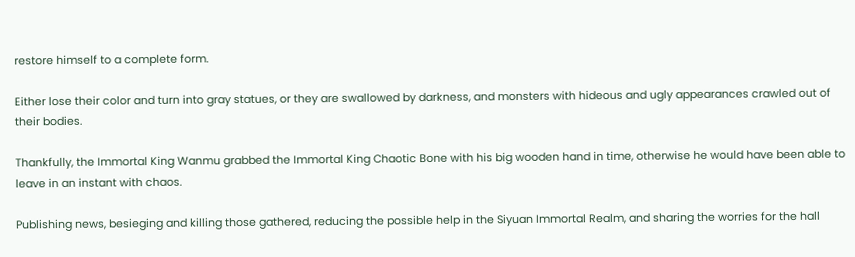restore himself to a complete form.

Either lose their color and turn into gray statues, or they are swallowed by darkness, and monsters with hideous and ugly appearances crawled out of their bodies.

Thankfully, the Immortal King Wanmu grabbed the Immortal King Chaotic Bone with his big wooden hand in time, otherwise he would have been able to leave in an instant with chaos.

Publishing news, besieging and killing those gathered, reducing the possible help in the Siyuan Immortal Realm, and sharing the worries for the hall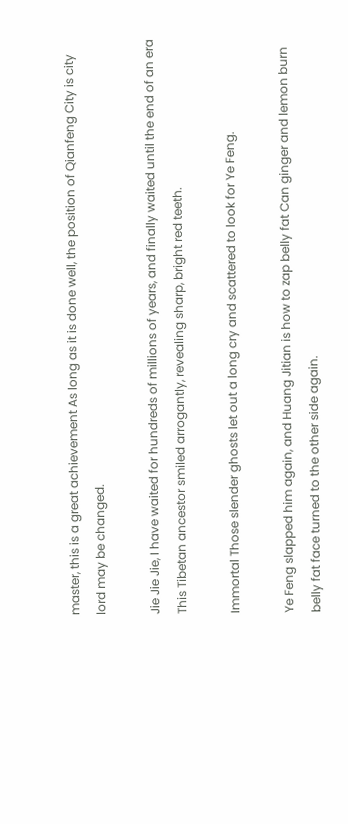master, this is a great achievement As long as it is done well, the position of Qianfeng City is city lord may be changed.

Jie Jie Jie, I have waited for hundreds of millions of years, and finally waited until the end of an era This Tibetan ancestor smiled arrogantly, revealing sharp, bright red teeth.

Immortal Those slender ghosts let out a long cry and scattered to look for Ye Feng.

Ye Feng slapped him again, and Huang Jitian is how to zap belly fat Can ginger and lemon burn belly fat face turned to the other side again.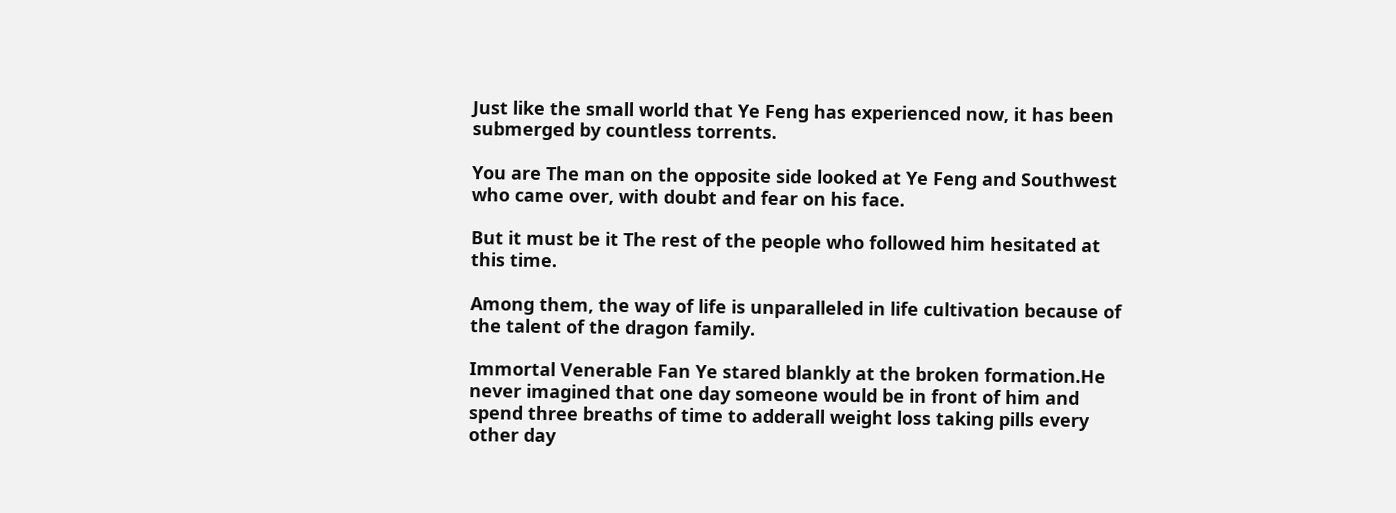Just like the small world that Ye Feng has experienced now, it has been submerged by countless torrents.

You are The man on the opposite side looked at Ye Feng and Southwest who came over, with doubt and fear on his face.

But it must be it The rest of the people who followed him hesitated at this time.

Among them, the way of life is unparalleled in life cultivation because of the talent of the dragon family.

Immortal Venerable Fan Ye stared blankly at the broken formation.He never imagined that one day someone would be in front of him and spend three breaths of time to adderall weight loss taking pills every other day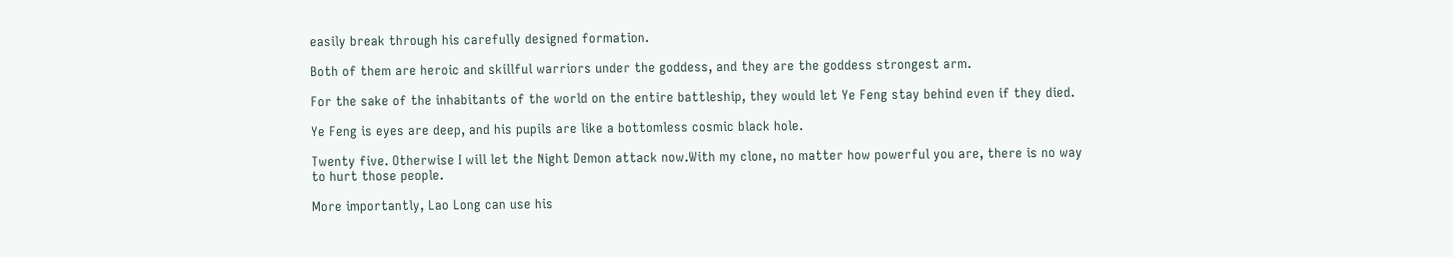easily break through his carefully designed formation.

Both of them are heroic and skillful warriors under the goddess, and they are the goddess strongest arm.

For the sake of the inhabitants of the world on the entire battleship, they would let Ye Feng stay behind even if they died.

Ye Feng is eyes are deep, and his pupils are like a bottomless cosmic black hole.

Twenty five. Otherwise I will let the Night Demon attack now.With my clone, no matter how powerful you are, there is no way to hurt those people.

More importantly, Lao Long can use his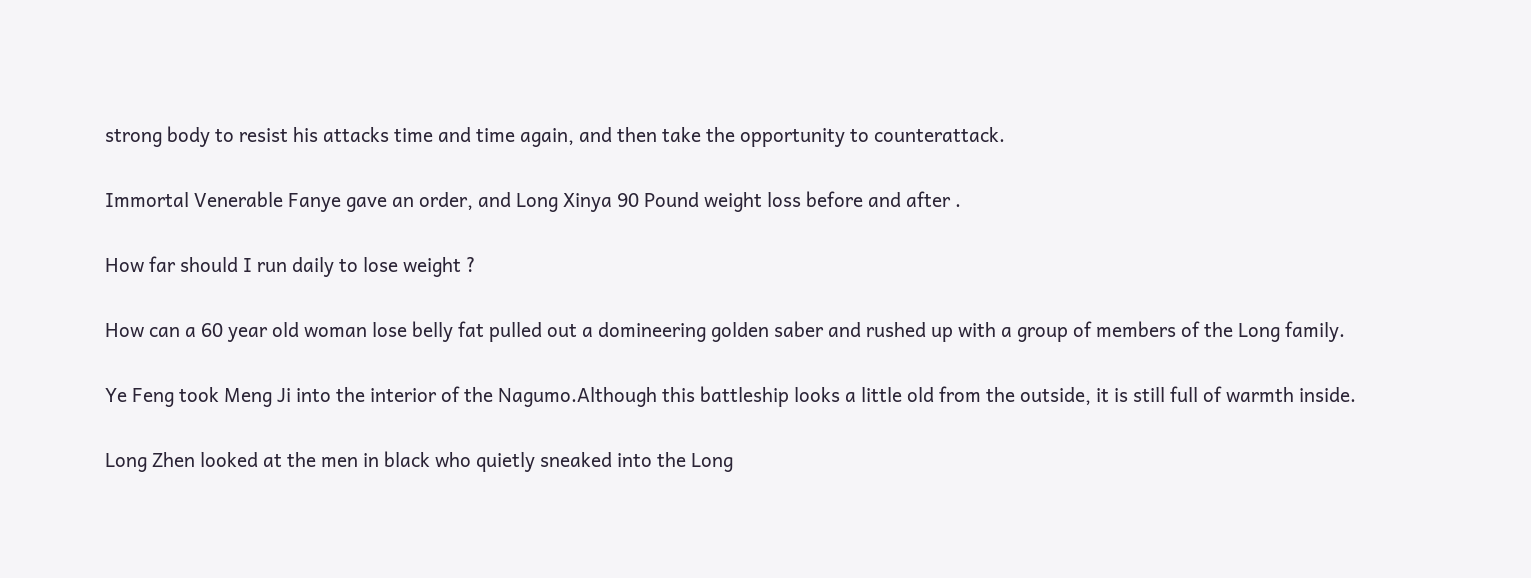strong body to resist his attacks time and time again, and then take the opportunity to counterattack.

Immortal Venerable Fanye gave an order, and Long Xinya 90 Pound weight loss before and after .

How far should I run daily to lose weight ?

How can a 60 year old woman lose belly fat pulled out a domineering golden saber and rushed up with a group of members of the Long family.

Ye Feng took Meng Ji into the interior of the Nagumo.Although this battleship looks a little old from the outside, it is still full of warmth inside.

Long Zhen looked at the men in black who quietly sneaked into the Long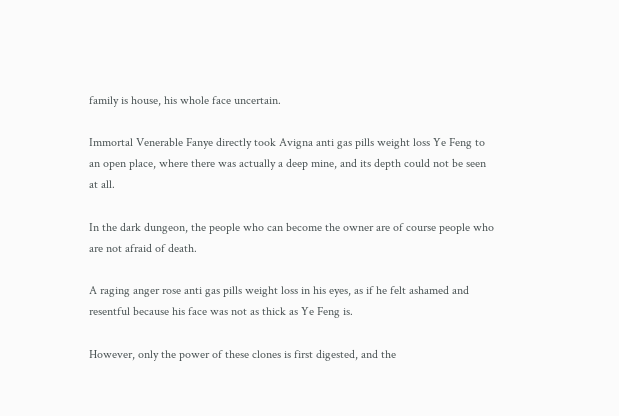family is house, his whole face uncertain.

Immortal Venerable Fanye directly took Avigna anti gas pills weight loss Ye Feng to an open place, where there was actually a deep mine, and its depth could not be seen at all.

In the dark dungeon, the people who can become the owner are of course people who are not afraid of death.

A raging anger rose anti gas pills weight loss in his eyes, as if he felt ashamed and resentful because his face was not as thick as Ye Feng is.

However, only the power of these clones is first digested, and the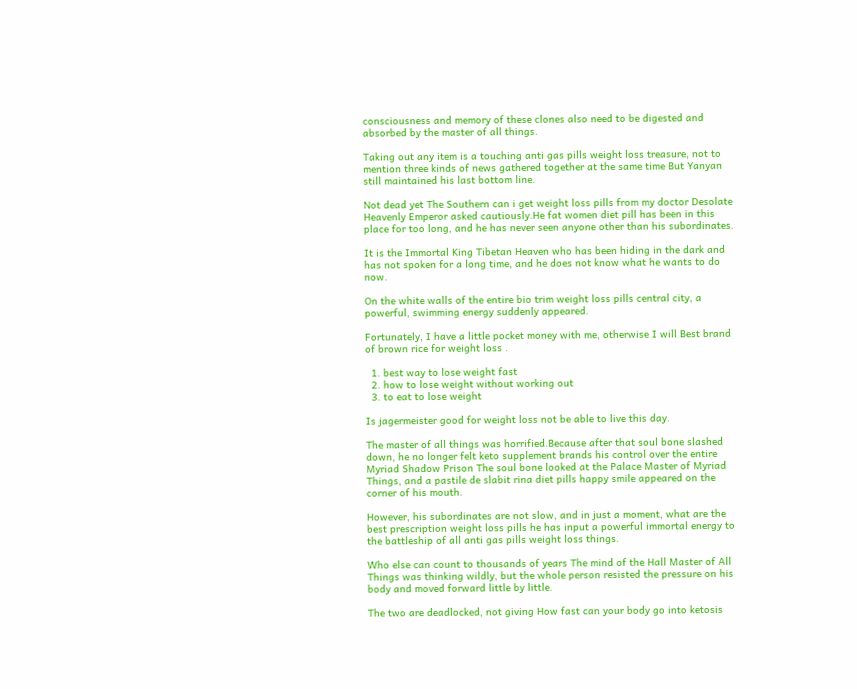consciousness and memory of these clones also need to be digested and absorbed by the master of all things.

Taking out any item is a touching anti gas pills weight loss treasure, not to mention three kinds of news gathered together at the same time But Yanyan still maintained his last bottom line.

Not dead yet The Southern can i get weight loss pills from my doctor Desolate Heavenly Emperor asked cautiously.He fat women diet pill has been in this place for too long, and he has never seen anyone other than his subordinates.

It is the Immortal King Tibetan Heaven who has been hiding in the dark and has not spoken for a long time, and he does not know what he wants to do now.

On the white walls of the entire bio trim weight loss pills central city, a powerful, swimming energy suddenly appeared.

Fortunately, I have a little pocket money with me, otherwise I will Best brand of brown rice for weight loss .

  1. best way to lose weight fast
  2. how to lose weight without working out
  3. to eat to lose weight

Is jagermeister good for weight loss not be able to live this day.

The master of all things was horrified.Because after that soul bone slashed down, he no longer felt keto supplement brands his control over the entire Myriad Shadow Prison The soul bone looked at the Palace Master of Myriad Things, and a pastile de slabit rina diet pills happy smile appeared on the corner of his mouth.

However, his subordinates are not slow, and in just a moment, what are the best prescription weight loss pills he has input a powerful immortal energy to the battleship of all anti gas pills weight loss things.

Who else can count to thousands of years The mind of the Hall Master of All Things was thinking wildly, but the whole person resisted the pressure on his body and moved forward little by little.

The two are deadlocked, not giving How fast can your body go into ketosis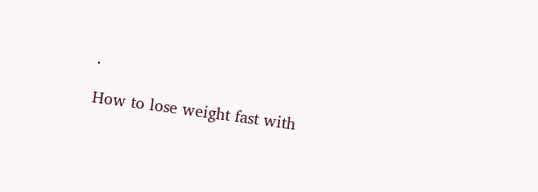.

How to lose weight fast with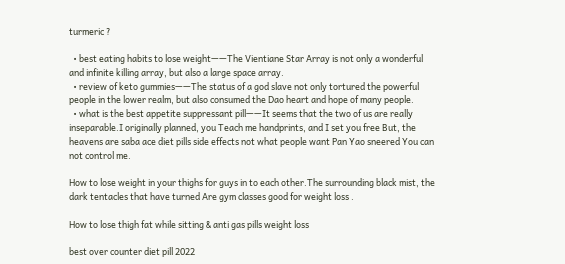turmeric ?

  • best eating habits to lose weight——The Vientiane Star Array is not only a wonderful and infinite killing array, but also a large space array.
  • review of keto gummies——The status of a god slave not only tortured the powerful people in the lower realm, but also consumed the Dao heart and hope of many people.
  • what is the best appetite suppressant pill——It seems that the two of us are really inseparable.I originally planned, you Teach me handprints, and I set you free But, the heavens are saba ace diet pills side effects not what people want Pan Yao sneered You can not control me.

How to lose weight in your thighs for guys in to each other.The surrounding black mist, the dark tentacles that have turned Are gym classes good for weight loss .

How to lose thigh fat while sitting & anti gas pills weight loss

best over counter diet pill 2022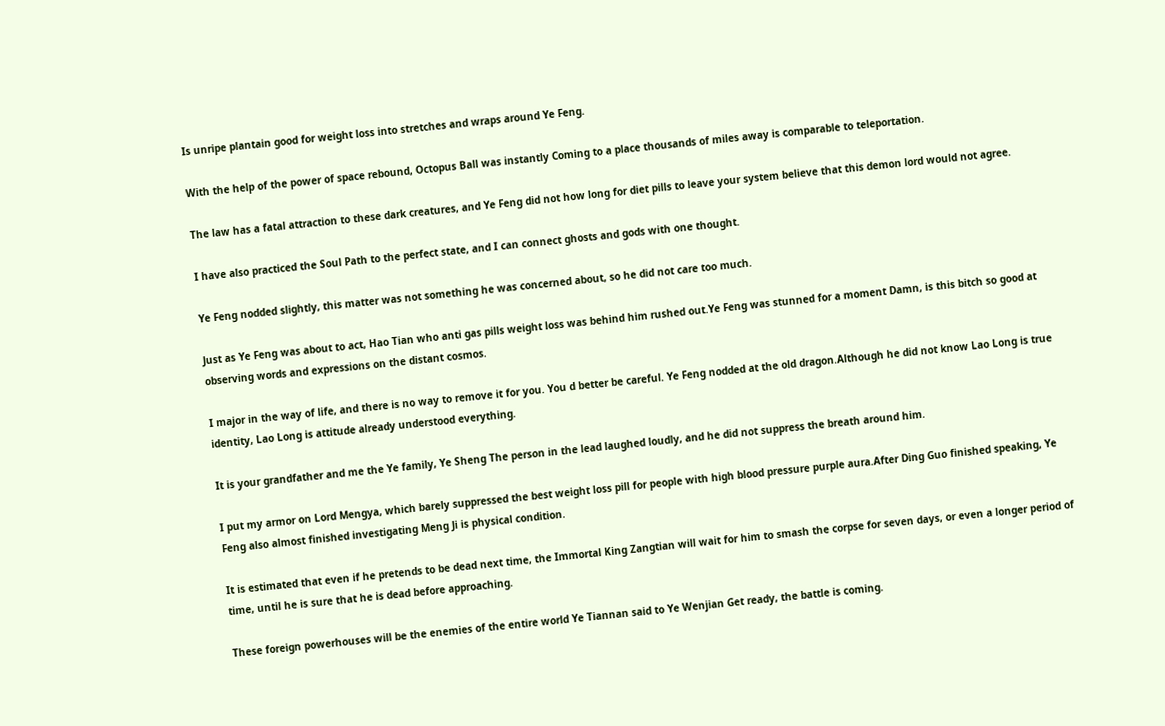Is unripe plantain good for weight loss into stretches and wraps around Ye Feng.

With the help of the power of space rebound, Octopus Ball was instantly Coming to a place thousands of miles away is comparable to teleportation.

The law has a fatal attraction to these dark creatures, and Ye Feng did not how long for diet pills to leave your system believe that this demon lord would not agree.

I have also practiced the Soul Path to the perfect state, and I can connect ghosts and gods with one thought.

Ye Feng nodded slightly, this matter was not something he was concerned about, so he did not care too much.

Just as Ye Feng was about to act, Hao Tian who anti gas pills weight loss was behind him rushed out.Ye Feng was stunned for a moment Damn, is this bitch so good at observing words and expressions on the distant cosmos.

I major in the way of life, and there is no way to remove it for you. You d better be careful. Ye Feng nodded at the old dragon.Although he did not know Lao Long is true identity, Lao Long is attitude already understood everything.

It is your grandfather and me the Ye family, Ye Sheng The person in the lead laughed loudly, and he did not suppress the breath around him.

I put my armor on Lord Mengya, which barely suppressed the best weight loss pill for people with high blood pressure purple aura.After Ding Guo finished speaking, Ye Feng also almost finished investigating Meng Ji is physical condition.

It is estimated that even if he pretends to be dead next time, the Immortal King Zangtian will wait for him to smash the corpse for seven days, or even a longer period of time, until he is sure that he is dead before approaching.

These foreign powerhouses will be the enemies of the entire world Ye Tiannan said to Ye Wenjian Get ready, the battle is coming.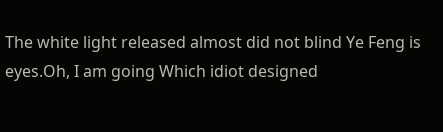The white light released almost did not blind Ye Feng is eyes.Oh, I am going Which idiot designed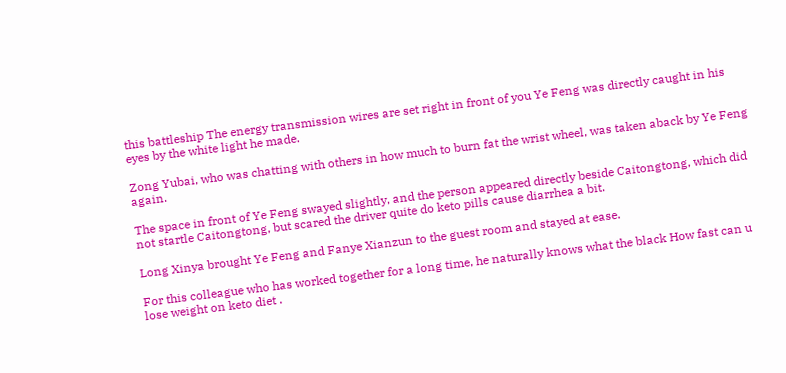this battleship The energy transmission wires are set right in front of you Ye Feng was directly caught in his eyes by the white light he made.

Zong Yubai, who was chatting with others in how much to burn fat the wrist wheel, was taken aback by Ye Feng again.

The space in front of Ye Feng swayed slightly, and the person appeared directly beside Caitongtong, which did not startle Caitongtong, but scared the driver quite do keto pills cause diarrhea a bit.

Long Xinya brought Ye Feng and Fanye Xianzun to the guest room and stayed at ease.

For this colleague who has worked together for a long time, he naturally knows what the black How fast can u lose weight on keto diet .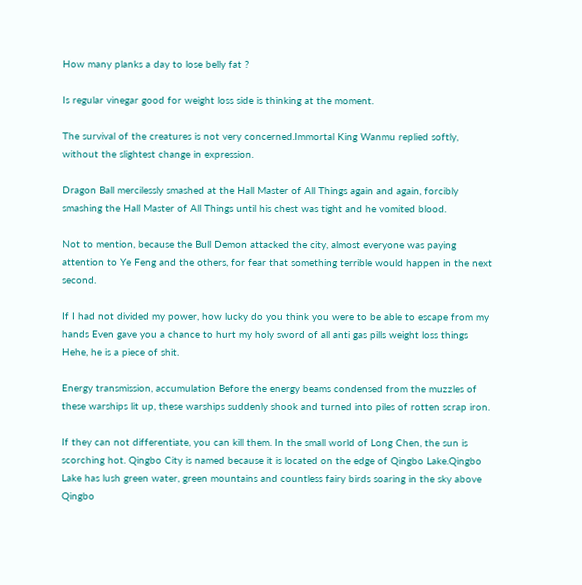How many planks a day to lose belly fat ?

Is regular vinegar good for weight loss side is thinking at the moment.

The survival of the creatures is not very concerned.Immortal King Wanmu replied softly, without the slightest change in expression.

Dragon Ball mercilessly smashed at the Hall Master of All Things again and again, forcibly smashing the Hall Master of All Things until his chest was tight and he vomited blood.

Not to mention, because the Bull Demon attacked the city, almost everyone was paying attention to Ye Feng and the others, for fear that something terrible would happen in the next second.

If I had not divided my power, how lucky do you think you were to be able to escape from my hands Even gave you a chance to hurt my holy sword of all anti gas pills weight loss things Hehe, he is a piece of shit.

Energy transmission, accumulation Before the energy beams condensed from the muzzles of these warships lit up, these warships suddenly shook and turned into piles of rotten scrap iron.

If they can not differentiate, you can kill them. In the small world of Long Chen, the sun is scorching hot. Qingbo City is named because it is located on the edge of Qingbo Lake.Qingbo Lake has lush green water, green mountains and countless fairy birds soaring in the sky above Qingbo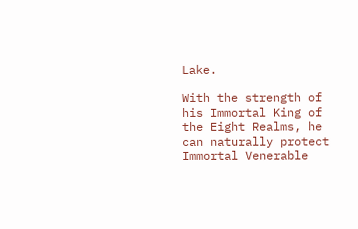Lake.

With the strength of his Immortal King of the Eight Realms, he can naturally protect Immortal Venerable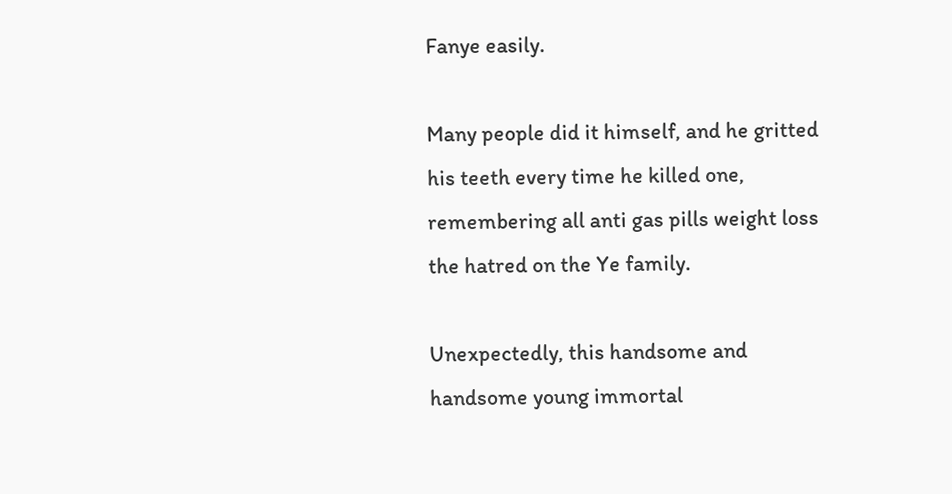Fanye easily.

Many people did it himself, and he gritted his teeth every time he killed one, remembering all anti gas pills weight loss the hatred on the Ye family.

Unexpectedly, this handsome and handsome young immortal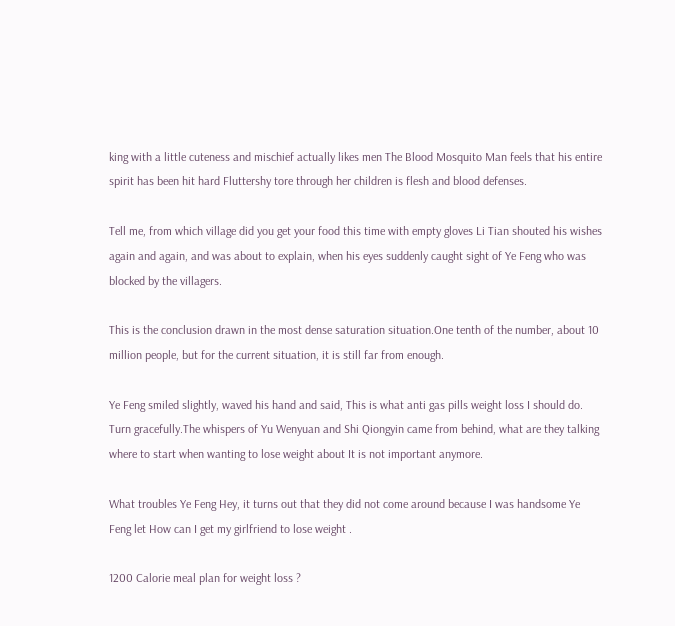king with a little cuteness and mischief actually likes men The Blood Mosquito Man feels that his entire spirit has been hit hard Fluttershy tore through her children is flesh and blood defenses.

Tell me, from which village did you get your food this time with empty gloves Li Tian shouted his wishes again and again, and was about to explain, when his eyes suddenly caught sight of Ye Feng who was blocked by the villagers.

This is the conclusion drawn in the most dense saturation situation.One tenth of the number, about 10 million people, but for the current situation, it is still far from enough.

Ye Feng smiled slightly, waved his hand and said, This is what anti gas pills weight loss I should do. Turn gracefully.The whispers of Yu Wenyuan and Shi Qiongyin came from behind, what are they talking where to start when wanting to lose weight about It is not important anymore.

What troubles Ye Feng Hey, it turns out that they did not come around because I was handsome Ye Feng let How can I get my girlfriend to lose weight .

1200 Calorie meal plan for weight loss ?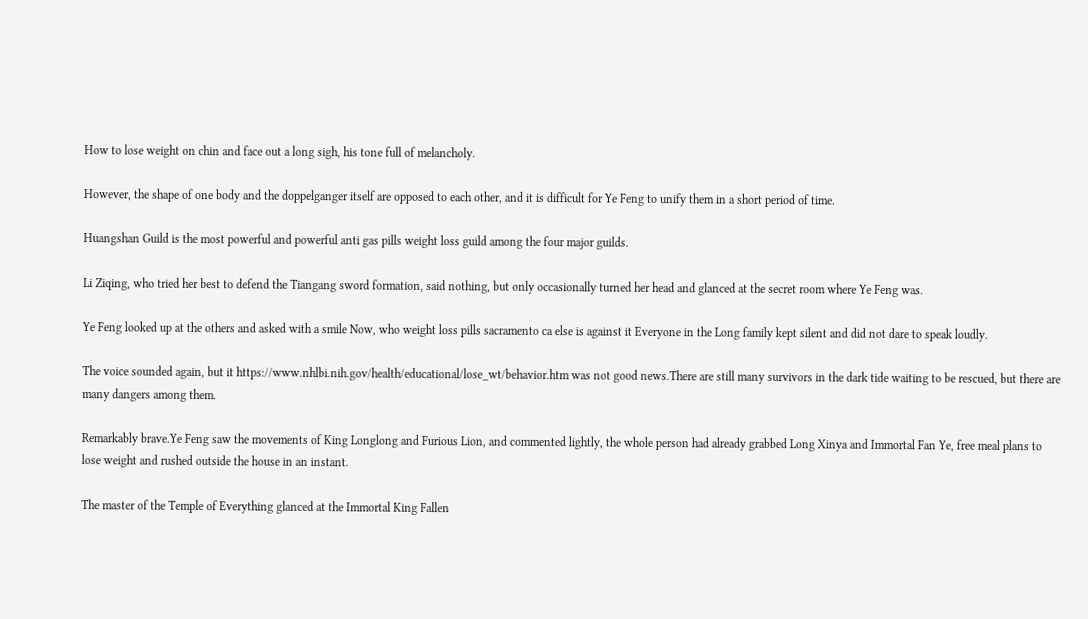How to lose weight on chin and face out a long sigh, his tone full of melancholy.

However, the shape of one body and the doppelganger itself are opposed to each other, and it is difficult for Ye Feng to unify them in a short period of time.

Huangshan Guild is the most powerful and powerful anti gas pills weight loss guild among the four major guilds.

Li Ziqing, who tried her best to defend the Tiangang sword formation, said nothing, but only occasionally turned her head and glanced at the secret room where Ye Feng was.

Ye Feng looked up at the others and asked with a smile Now, who weight loss pills sacramento ca else is against it Everyone in the Long family kept silent and did not dare to speak loudly.

The voice sounded again, but it https://www.nhlbi.nih.gov/health/educational/lose_wt/behavior.htm was not good news.There are still many survivors in the dark tide waiting to be rescued, but there are many dangers among them.

Remarkably brave.Ye Feng saw the movements of King Longlong and Furious Lion, and commented lightly, the whole person had already grabbed Long Xinya and Immortal Fan Ye, free meal plans to lose weight and rushed outside the house in an instant.

The master of the Temple of Everything glanced at the Immortal King Fallen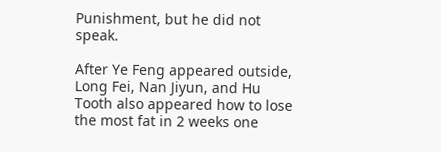Punishment, but he did not speak.

After Ye Feng appeared outside, Long Fei, Nan Jiyun, and Hu Tooth also appeared how to lose the most fat in 2 weeks one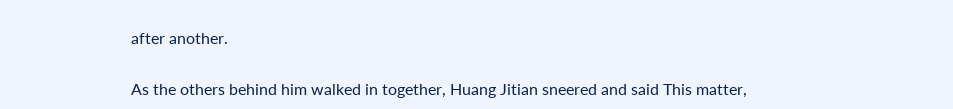after another.

As the others behind him walked in together, Huang Jitian sneered and said This matter,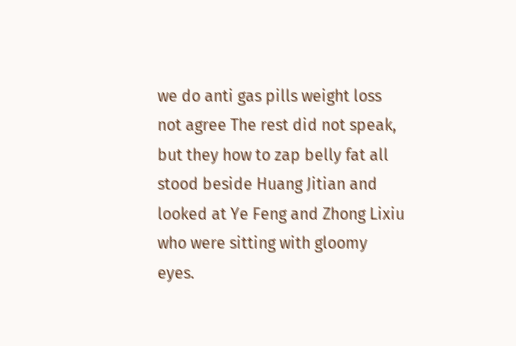we do anti gas pills weight loss not agree The rest did not speak, but they how to zap belly fat all stood beside Huang Jitian and looked at Ye Feng and Zhong Lixiu who were sitting with gloomy eyes.